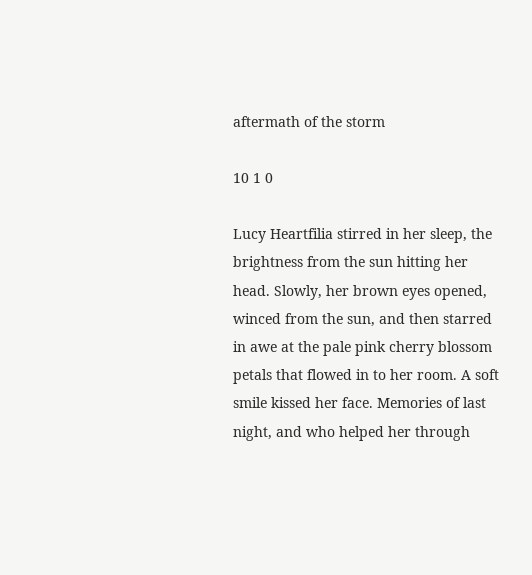aftermath of the storm

10 1 0

Lucy Heartfilia stirred in her sleep, the brightness from the sun hitting her head. Slowly, her brown eyes opened, winced from the sun, and then starred in awe at the pale pink cherry blossom petals that flowed in to her room. A soft smile kissed her face. Memories of last night, and who helped her through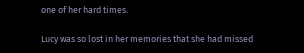one of her hard times.

Lucy was so lost in her memories that she had missed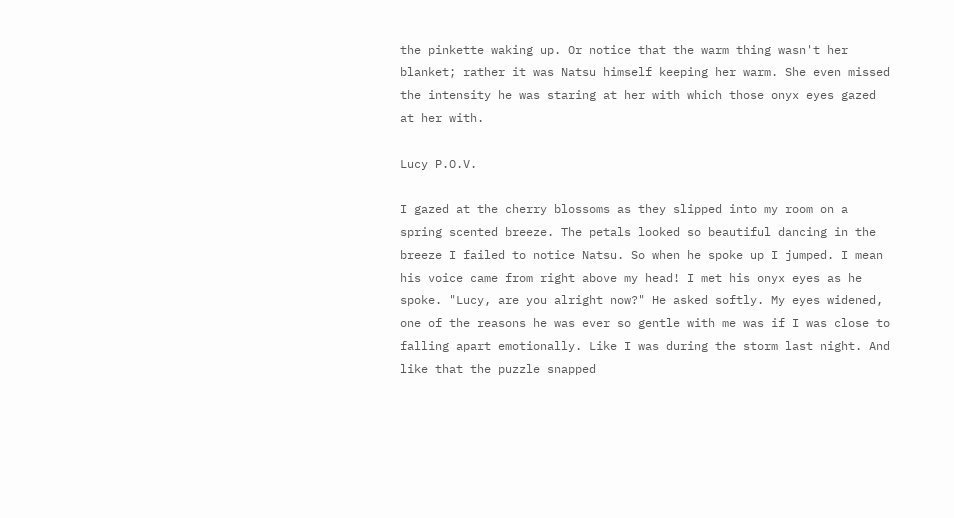the pinkette waking up. Or notice that the warm thing wasn't her blanket; rather it was Natsu himself keeping her warm. She even missed the intensity he was staring at her with which those onyx eyes gazed at her with.

Lucy P.O.V.

I gazed at the cherry blossoms as they slipped into my room on a spring scented breeze. The petals looked so beautiful dancing in the breeze I failed to notice Natsu. So when he spoke up I jumped. I mean his voice came from right above my head! I met his onyx eyes as he spoke. "Lucy, are you alright now?" He asked softly. My eyes widened, one of the reasons he was ever so gentle with me was if I was close to falling apart emotionally. Like I was during the storm last night. And like that the puzzle snapped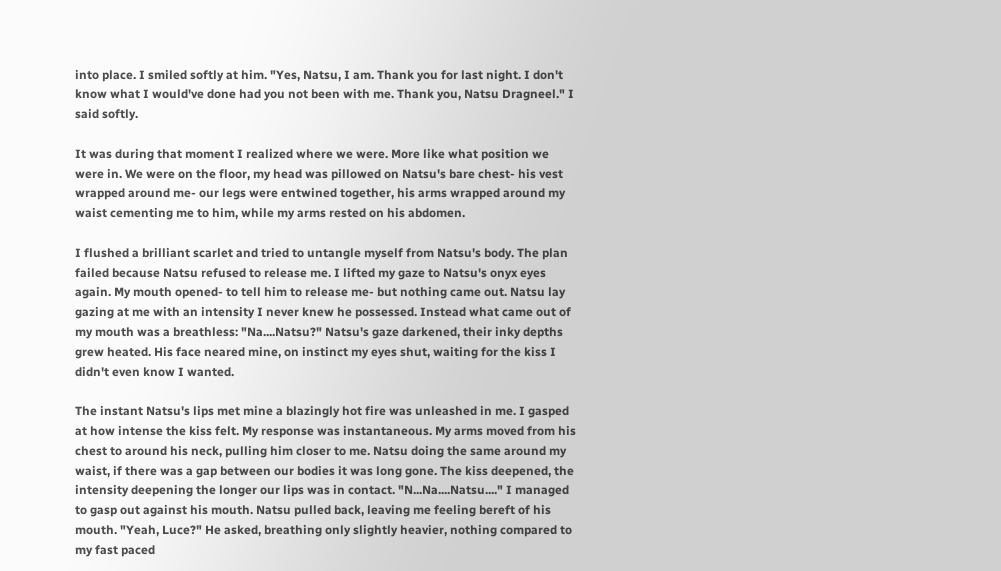into place. I smiled softly at him. "Yes, Natsu, I am. Thank you for last night. I don't know what I would've done had you not been with me. Thank you, Natsu Dragneel." I said softly.

It was during that moment I realized where we were. More like what position we were in. We were on the floor, my head was pillowed on Natsu's bare chest- his vest wrapped around me- our legs were entwined together, his arms wrapped around my waist cementing me to him, while my arms rested on his abdomen.

I flushed a brilliant scarlet and tried to untangle myself from Natsu's body. The plan failed because Natsu refused to release me. I lifted my gaze to Natsu's onyx eyes again. My mouth opened- to tell him to release me- but nothing came out. Natsu lay gazing at me with an intensity I never knew he possessed. Instead what came out of my mouth was a breathless: "Na....Natsu?" Natsu's gaze darkened, their inky depths grew heated. His face neared mine, on instinct my eyes shut, waiting for the kiss I didn't even know I wanted.

The instant Natsu's lips met mine a blazingly hot fire was unleashed in me. I gasped at how intense the kiss felt. My response was instantaneous. My arms moved from his chest to around his neck, pulling him closer to me. Natsu doing the same around my waist, if there was a gap between our bodies it was long gone. The kiss deepened, the intensity deepening the longer our lips was in contact. "N...Na....Natsu...." I managed to gasp out against his mouth. Natsu pulled back, leaving me feeling bereft of his mouth. "Yeah, Luce?" He asked, breathing only slightly heavier, nothing compared to my fast paced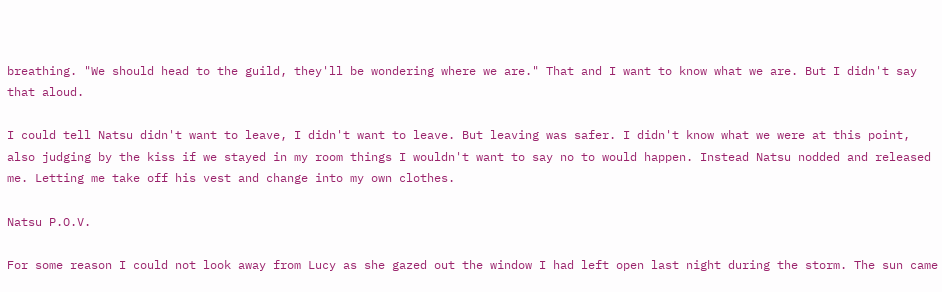breathing. "We should head to the guild, they'll be wondering where we are." That and I want to know what we are. But I didn't say that aloud.

I could tell Natsu didn't want to leave, I didn't want to leave. But leaving was safer. I didn't know what we were at this point, also judging by the kiss if we stayed in my room things I wouldn't want to say no to would happen. Instead Natsu nodded and released me. Letting me take off his vest and change into my own clothes.

Natsu P.O.V.

For some reason I could not look away from Lucy as she gazed out the window I had left open last night during the storm. The sun came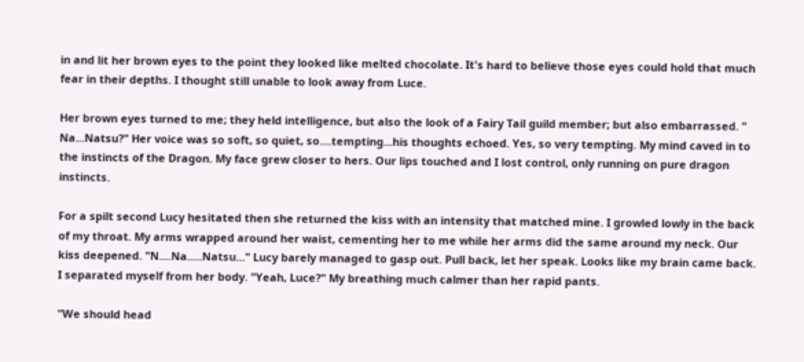in and lit her brown eyes to the point they looked like melted chocolate. It's hard to believe those eyes could hold that much fear in their depths. I thought still unable to look away from Luce.

Her brown eyes turned to me; they held intelligence, but also the look of a Fairy Tail guild member; but also embarrassed. " Na...Natsu?" Her voice was so soft, so quiet, so....tempting...his thoughts echoed. Yes, so very tempting. My mind caved in to the instincts of the Dragon. My face grew closer to hers. Our lips touched and I lost control, only running on pure dragon instincts.

For a spilt second Lucy hesitated then she returned the kiss with an intensity that matched mine. I growled lowly in the back of my throat. My arms wrapped around her waist, cementing her to me while her arms did the same around my neck. Our kiss deepened. "N....Na.....Natsu..." Lucy barely managed to gasp out. Pull back, let her speak. Looks like my brain came back. I separated myself from her body. "Yeah, Luce?" My breathing much calmer than her rapid pants.

"We should head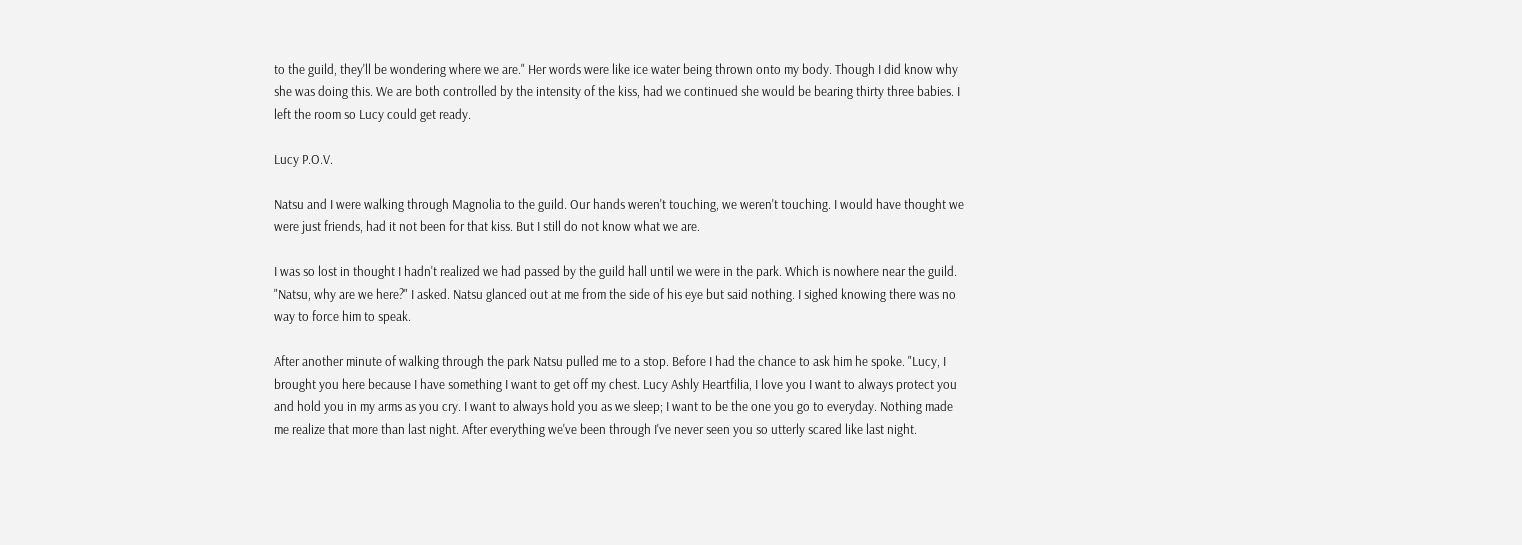to the guild, they'll be wondering where we are." Her words were like ice water being thrown onto my body. Though I did know why she was doing this. We are both controlled by the intensity of the kiss, had we continued she would be bearing thirty three babies. I left the room so Lucy could get ready.

Lucy P.O.V.

Natsu and I were walking through Magnolia to the guild. Our hands weren't touching, we weren't touching. I would have thought we were just friends, had it not been for that kiss. But I still do not know what we are.

I was so lost in thought I hadn't realized we had passed by the guild hall until we were in the park. Which is nowhere near the guild. "Natsu, why are we here?" I asked. Natsu glanced out at me from the side of his eye but said nothing. I sighed knowing there was no way to force him to speak.

After another minute of walking through the park Natsu pulled me to a stop. Before I had the chance to ask him he spoke. "Lucy, I brought you here because I have something I want to get off my chest. Lucy Ashly Heartfilia, I love you I want to always protect you and hold you in my arms as you cry. I want to always hold you as we sleep; I want to be the one you go to everyday. Nothing made me realize that more than last night. After everything we've been through I've never seen you so utterly scared like last night.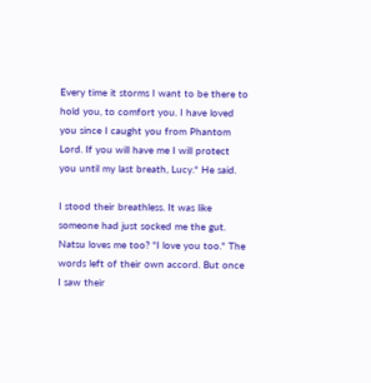Every time it storms I want to be there to hold you, to comfort you. I have loved you since I caught you from Phantom Lord. If you will have me I will protect you until my last breath, Lucy." He said.

I stood their breathless. It was like someone had just socked me the gut. Natsu loves me too? "I love you too." The words left of their own accord. But once I saw their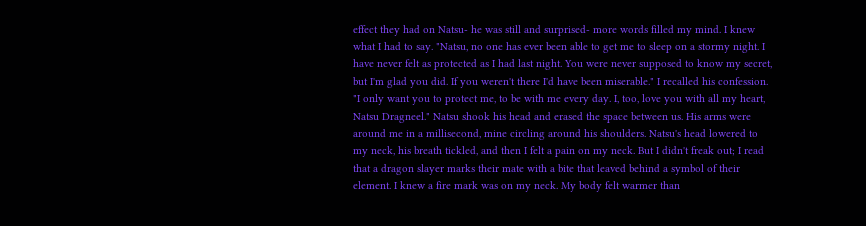effect they had on Natsu- he was still and surprised- more words filled my mind. I knew what I had to say. "Natsu, no one has ever been able to get me to sleep on a stormy night. I have never felt as protected as I had last night. You were never supposed to know my secret, but I'm glad you did. If you weren't there I'd have been miserable." I recalled his confession. "I only want you to protect me, to be with me every day. I, too, love you with all my heart, Natsu Dragneel." Natsu shook his head and erased the space between us. His arms were around me in a millisecond, mine circling around his shoulders. Natsu's head lowered to my neck, his breath tickled, and then I felt a pain on my neck. But I didn't freak out; I read that a dragon slayer marks their mate with a bite that leaved behind a symbol of their element. I knew a fire mark was on my neck. My body felt warmer than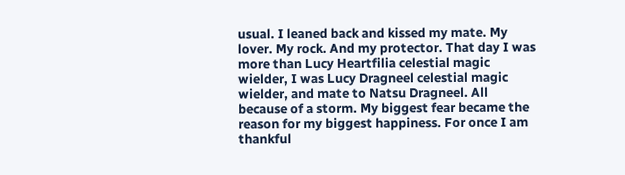usual. I leaned back and kissed my mate. My lover. My rock. And my protector. That day I was more than Lucy Heartfilia celestial magic wielder, I was Lucy Dragneel celestial magic wielder, and mate to Natsu Dragneel. All because of a storm. My biggest fear became the reason for my biggest happiness. For once I am thankful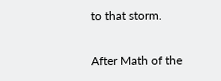to that storm.

After Math of the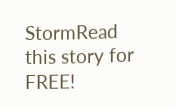StormRead this story for FREE!